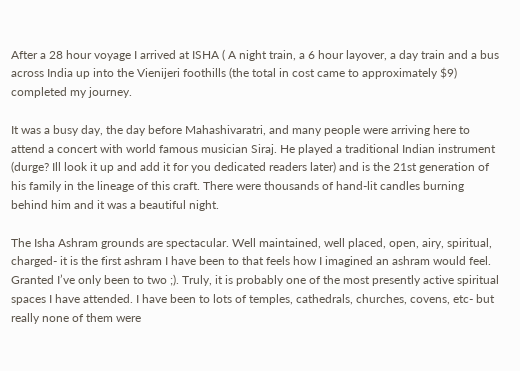After a 28 hour voyage I arrived at ISHA ( A night train, a 6 hour layover, a day train and a bus across India up into the Vienijeri foothills (the total in cost came to approximately $9) completed my journey.

It was a busy day, the day before Mahashivaratri, and many people were arriving here to attend a concert with world famous musician Siraj. He played a traditional Indian instrument (durge? Ill look it up and add it for you dedicated readers later) and is the 21st generation of his family in the lineage of this craft. There were thousands of hand-lit candles burning behind him and it was a beautiful night.

The Isha Ashram grounds are spectacular. Well maintained, well placed, open, airy, spiritual, charged- it is the first ashram I have been to that feels how I imagined an ashram would feel. Granted I’ve only been to two ;). Truly, it is probably one of the most presently active spiritual spaces I have attended. I have been to lots of temples, cathedrals, churches, covens, etc- but really none of them were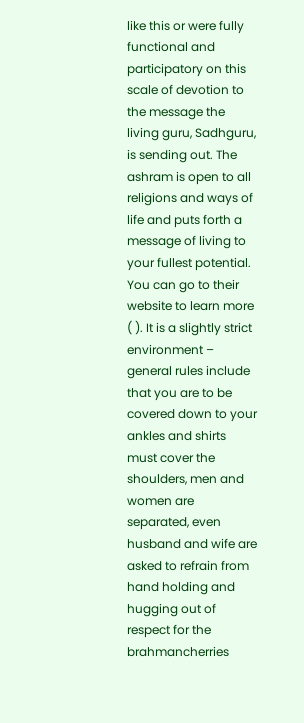like this or were fully functional and participatory on this scale of devotion to the message the living guru, Sadhguru, is sending out. The ashram is open to all religions and ways of life and puts forth a message of living to your fullest potential. You can go to their website to learn more
( ). It is a slightly strict environment – general rules include that you are to be covered down to your ankles and shirts must cover the shoulders, men and women are separated, even husband and wife are asked to refrain from hand holding and hugging out of respect for the brahmancherries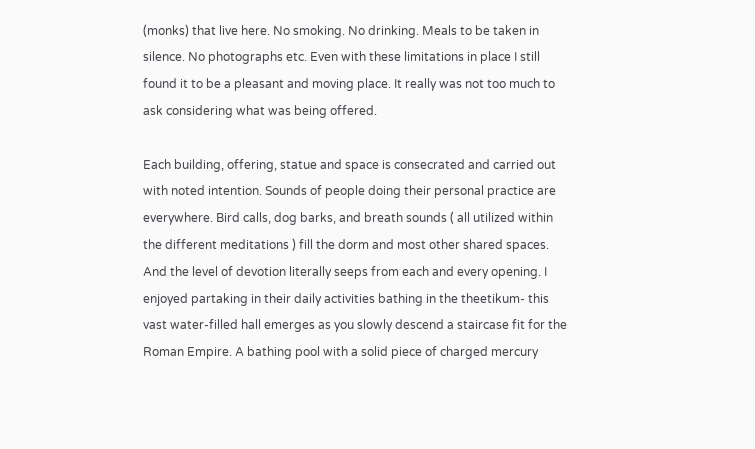(monks) that live here. No smoking. No drinking. Meals to be taken in silence. No photographs etc. Even with these limitations in place I still found it to be a pleasant and moving place. It really was not too much to ask considering what was being offered.

Each building, offering, statue and space is consecrated and carried out with noted intention. Sounds of people doing their personal practice are everywhere. Bird calls, dog barks, and breath sounds ( all utilized within the different meditations ) fill the dorm and most other shared spaces. And the level of devotion literally seeps from each and every opening. I enjoyed partaking in their daily activities bathing in the theetikum- this vast water-filled hall emerges as you slowly descend a staircase fit for the Roman Empire. A bathing pool with a solid piece of charged mercury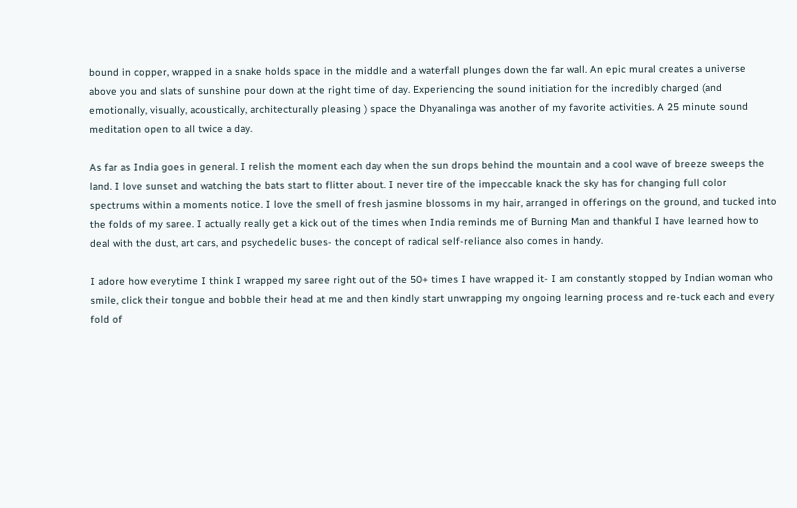bound in copper, wrapped in a snake holds space in the middle and a waterfall plunges down the far wall. An epic mural creates a universe above you and slats of sunshine pour down at the right time of day. Experiencing the sound initiation for the incredibly charged (and emotionally, visually, acoustically, architecturally pleasing ) space the Dhyanalinga was another of my favorite activities. A 25 minute sound meditation open to all twice a day.

As far as India goes in general. I relish the moment each day when the sun drops behind the mountain and a cool wave of breeze sweeps the land. I love sunset and watching the bats start to flitter about. I never tire of the impeccable knack the sky has for changing full color spectrums within a moments notice. I love the smell of fresh jasmine blossoms in my hair, arranged in offerings on the ground, and tucked into the folds of my saree. I actually really get a kick out of the times when India reminds me of Burning Man and thankful I have learned how to deal with the dust, art cars, and psychedelic buses- the concept of radical self-reliance also comes in handy.

I adore how everytime I think I wrapped my saree right out of the 50+ times I have wrapped it- I am constantly stopped by Indian woman who smile, click their tongue and bobble their head at me and then kindly start unwrapping my ongoing learning process and re-tuck each and every fold of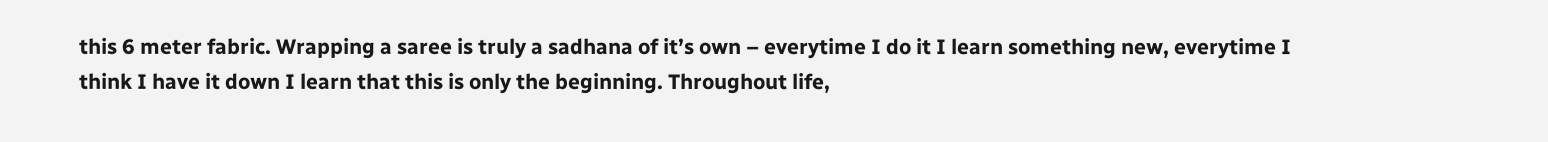this 6 meter fabric. Wrapping a saree is truly a sadhana of it’s own – everytime I do it I learn something new, everytime I think I have it down I learn that this is only the beginning. Throughout life,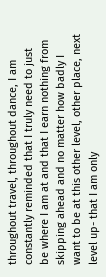throughout travel, throughout dance, I am constantly reminded that I truly need to just be where I am at and that I earn nothing from skipping ahead and no matter how badly I want to be at this other level, other place, next level up- that I am only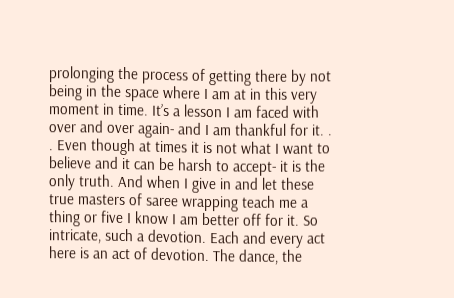prolonging the process of getting there by not being in the space where I am at in this very moment in time. It’s a lesson I am faced with over and over again- and I am thankful for it. . . Even though at times it is not what I want to believe and it can be harsh to accept- it is the only truth. And when I give in and let these true masters of saree wrapping teach me a thing or five I know I am better off for it. So intricate, such a devotion. Each and every act here is an act of devotion. The dance, the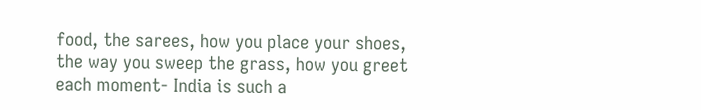food, the sarees, how you place your shoes, the way you sweep the grass, how you greet each moment- India is such a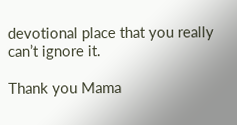devotional place that you really can’t ignore it.

Thank you Mama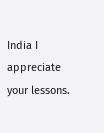India I appreciate your lessons.